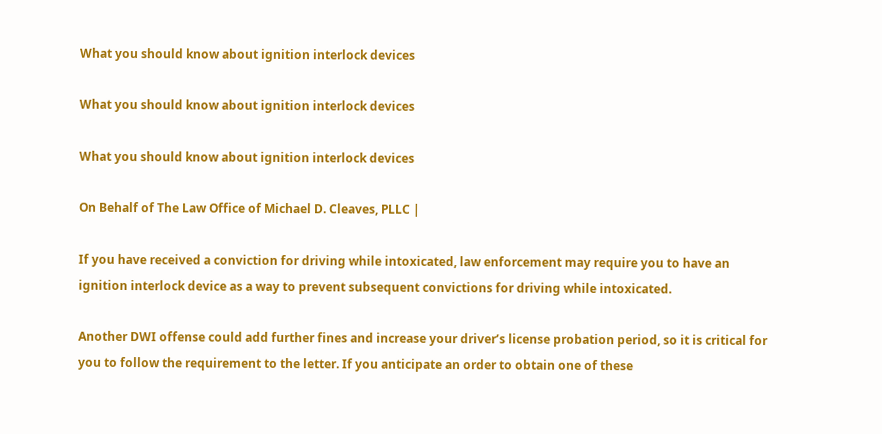What you should know about ignition interlock devices

What you should know about ignition interlock devices

What you should know about ignition interlock devices

On Behalf of The Law Office of Michael D. Cleaves, PLLC |

If you have received a conviction for driving while intoxicated, law enforcement may require you to have an ignition interlock device as a way to prevent subsequent convictions for driving while intoxicated.

Another DWI offense could add further fines and increase your driver’s license probation period, so it is critical for you to follow the requirement to the letter. If you anticipate an order to obtain one of these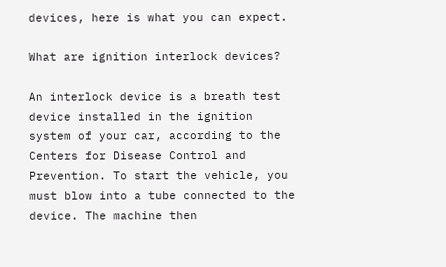devices, here is what you can expect.

What are ignition interlock devices?

An interlock device is a breath test device installed in the ignition system of your car, according to the Centers for Disease Control and Prevention. To start the vehicle, you must blow into a tube connected to the device. The machine then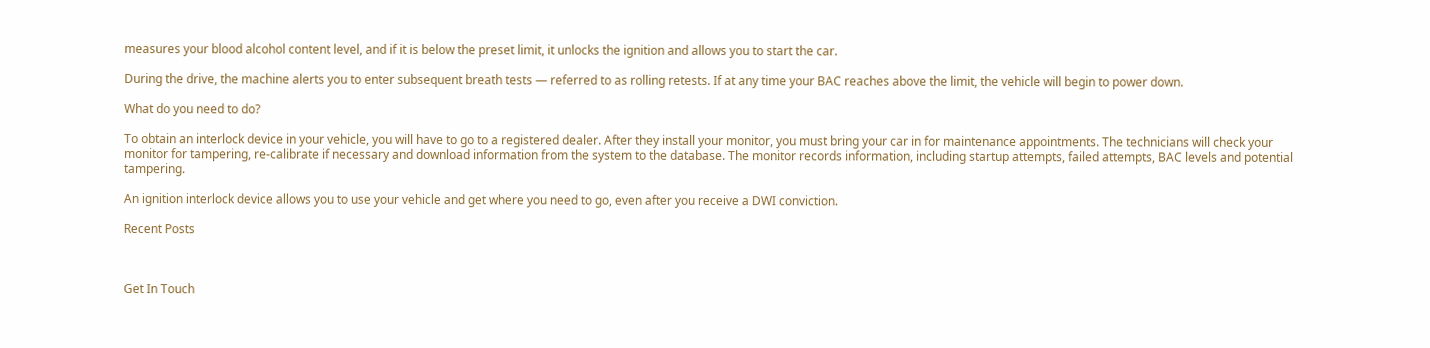measures your blood alcohol content level, and if it is below the preset limit, it unlocks the ignition and allows you to start the car.

During the drive, the machine alerts you to enter subsequent breath tests — referred to as rolling retests. If at any time your BAC reaches above the limit, the vehicle will begin to power down.

What do you need to do?

To obtain an interlock device in your vehicle, you will have to go to a registered dealer. After they install your monitor, you must bring your car in for maintenance appointments. The technicians will check your monitor for tampering, re-calibrate if necessary and download information from the system to the database. The monitor records information, including startup attempts, failed attempts, BAC levels and potential tampering.

An ignition interlock device allows you to use your vehicle and get where you need to go, even after you receive a DWI conviction.

Recent Posts



Get In Touch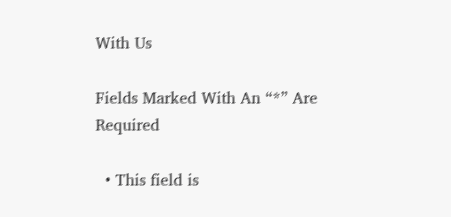With Us

Fields Marked With An “*” Are Required

  • This field is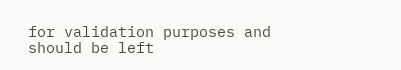for validation purposes and should be left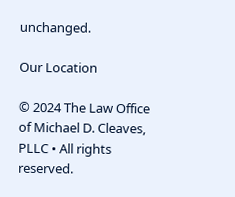unchanged.

Our Location

© 2024 The Law Office of Michael D. Cleaves, PLLC • All rights reserved.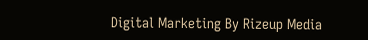Digital Marketing By Rizeup Media